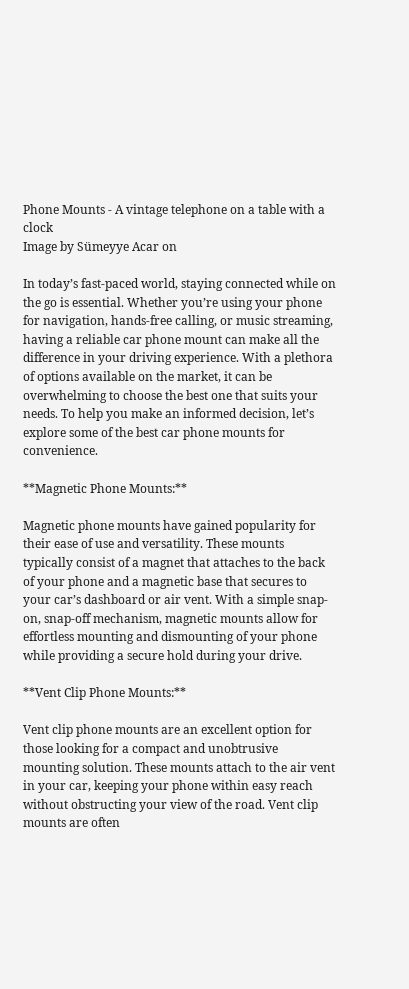Phone Mounts - A vintage telephone on a table with a clock
Image by Sümeyye Acar on

In today’s fast-paced world, staying connected while on the go is essential. Whether you’re using your phone for navigation, hands-free calling, or music streaming, having a reliable car phone mount can make all the difference in your driving experience. With a plethora of options available on the market, it can be overwhelming to choose the best one that suits your needs. To help you make an informed decision, let’s explore some of the best car phone mounts for convenience.

**Magnetic Phone Mounts:**

Magnetic phone mounts have gained popularity for their ease of use and versatility. These mounts typically consist of a magnet that attaches to the back of your phone and a magnetic base that secures to your car’s dashboard or air vent. With a simple snap-on, snap-off mechanism, magnetic mounts allow for effortless mounting and dismounting of your phone while providing a secure hold during your drive.

**Vent Clip Phone Mounts:**

Vent clip phone mounts are an excellent option for those looking for a compact and unobtrusive mounting solution. These mounts attach to the air vent in your car, keeping your phone within easy reach without obstructing your view of the road. Vent clip mounts are often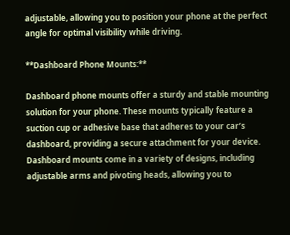adjustable, allowing you to position your phone at the perfect angle for optimal visibility while driving.

**Dashboard Phone Mounts:**

Dashboard phone mounts offer a sturdy and stable mounting solution for your phone. These mounts typically feature a suction cup or adhesive base that adheres to your car’s dashboard, providing a secure attachment for your device. Dashboard mounts come in a variety of designs, including adjustable arms and pivoting heads, allowing you to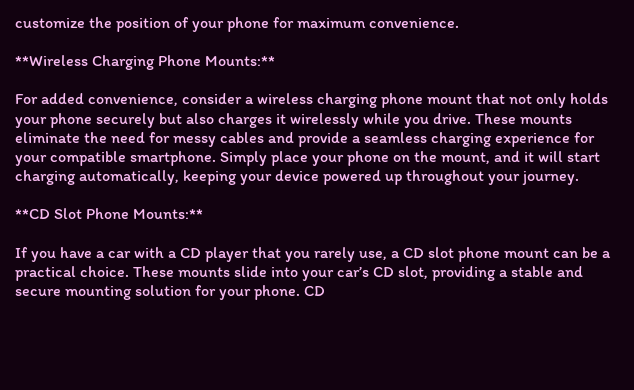customize the position of your phone for maximum convenience.

**Wireless Charging Phone Mounts:**

For added convenience, consider a wireless charging phone mount that not only holds your phone securely but also charges it wirelessly while you drive. These mounts eliminate the need for messy cables and provide a seamless charging experience for your compatible smartphone. Simply place your phone on the mount, and it will start charging automatically, keeping your device powered up throughout your journey.

**CD Slot Phone Mounts:**

If you have a car with a CD player that you rarely use, a CD slot phone mount can be a practical choice. These mounts slide into your car’s CD slot, providing a stable and secure mounting solution for your phone. CD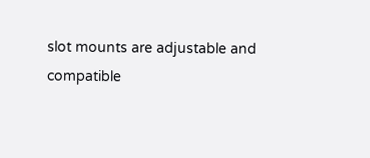slot mounts are adjustable and compatible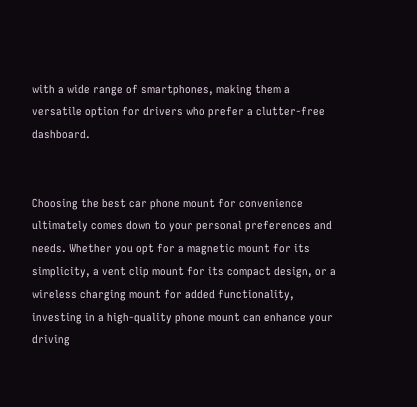with a wide range of smartphones, making them a versatile option for drivers who prefer a clutter-free dashboard.


Choosing the best car phone mount for convenience ultimately comes down to your personal preferences and needs. Whether you opt for a magnetic mount for its simplicity, a vent clip mount for its compact design, or a wireless charging mount for added functionality, investing in a high-quality phone mount can enhance your driving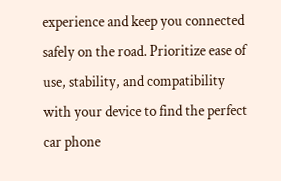experience and keep you connected safely on the road. Prioritize ease of use, stability, and compatibility with your device to find the perfect car phone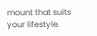mount that suits your lifestyle.